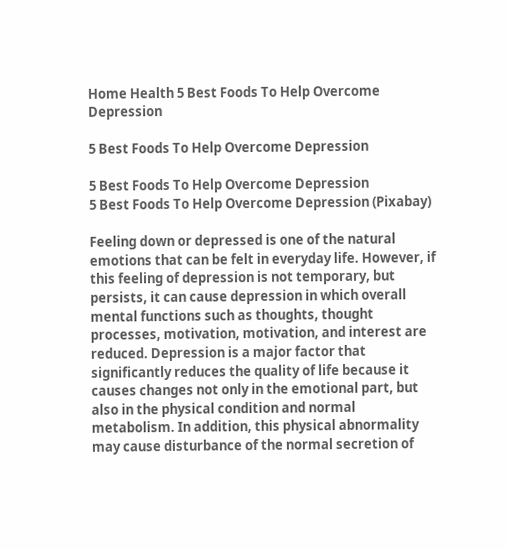Home Health 5 Best Foods To Help Overcome Depression

5 Best Foods To Help Overcome Depression

5 Best Foods To Help Overcome Depression
5 Best Foods To Help Overcome Depression (Pixabay)

Feeling down or depressed is one of the natural emotions that can be felt in everyday life. However, if this feeling of depression is not temporary, but persists, it can cause depression in which overall mental functions such as thoughts, thought processes, motivation, motivation, and interest are reduced. Depression is a major factor that significantly reduces the quality of life because it causes changes not only in the emotional part, but also in the physical condition and normal metabolism. In addition, this physical abnormality may cause disturbance of the normal secretion of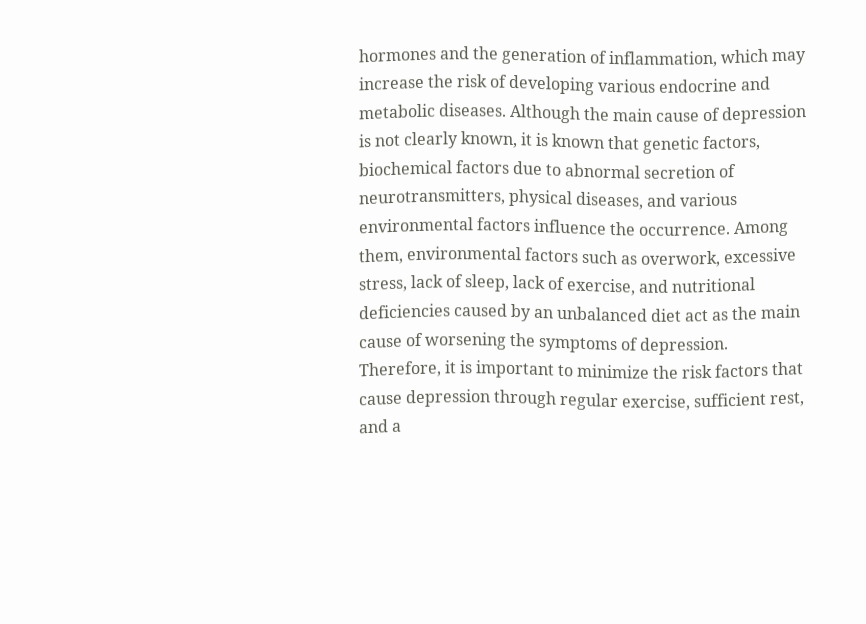hormones and the generation of inflammation, which may increase the risk of developing various endocrine and metabolic diseases. Although the main cause of depression is not clearly known, it is known that genetic factors, biochemical factors due to abnormal secretion of neurotransmitters, physical diseases, and various environmental factors influence the occurrence. Among them, environmental factors such as overwork, excessive stress, lack of sleep, lack of exercise, and nutritional deficiencies caused by an unbalanced diet act as the main cause of worsening the symptoms of depression. Therefore, it is important to minimize the risk factors that cause depression through regular exercise, sufficient rest, and a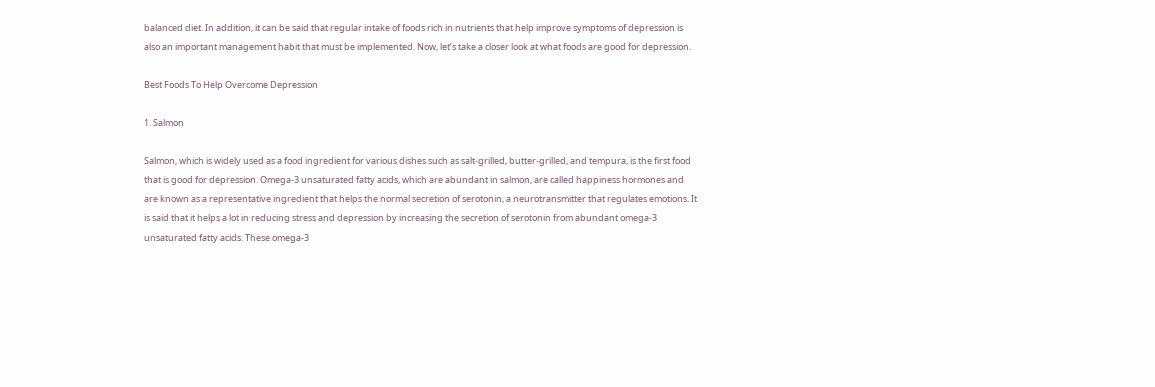balanced diet. In addition, it can be said that regular intake of foods rich in nutrients that help improve symptoms of depression is also an important management habit that must be implemented. Now, let’s take a closer look at what foods are good for depression.

Best Foods To Help Overcome Depression

1. Salmon

Salmon, which is widely used as a food ingredient for various dishes such as salt-grilled, butter-grilled, and tempura, is the first food that is good for depression. Omega-3 unsaturated fatty acids, which are abundant in salmon, are called happiness hormones and are known as a representative ingredient that helps the normal secretion of serotonin, a neurotransmitter that regulates emotions. It is said that it helps a lot in reducing stress and depression by increasing the secretion of serotonin from abundant omega-3 unsaturated fatty acids. These omega-3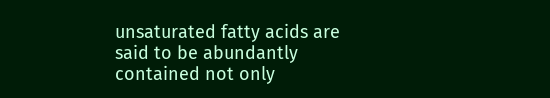unsaturated fatty acids are said to be abundantly contained not only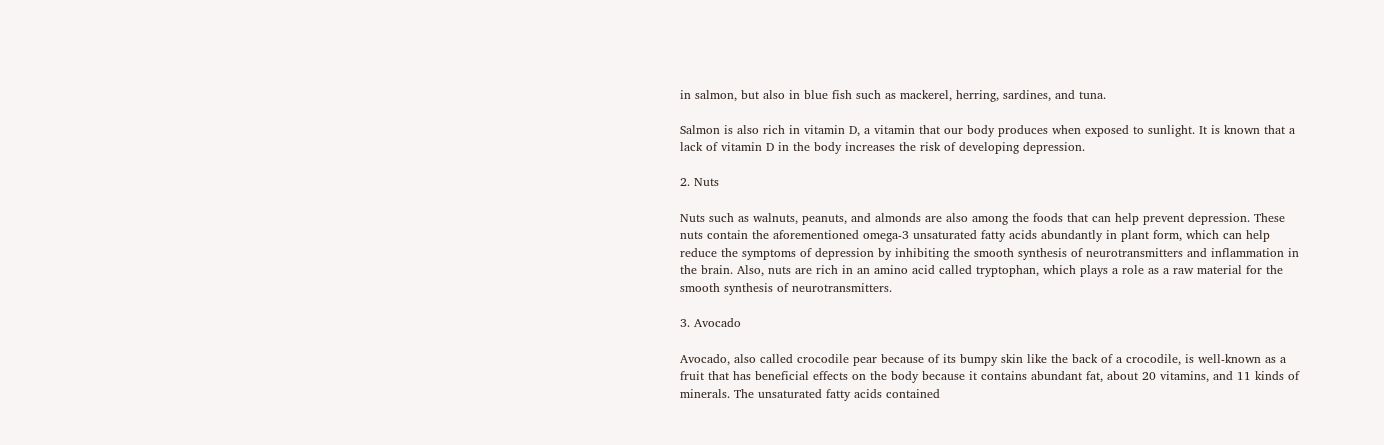in salmon, but also in blue fish such as mackerel, herring, sardines, and tuna.

Salmon is also rich in vitamin D, a vitamin that our body produces when exposed to sunlight. It is known that a lack of vitamin D in the body increases the risk of developing depression.

2. Nuts

Nuts such as walnuts, peanuts, and almonds are also among the foods that can help prevent depression. These nuts contain the aforementioned omega-3 unsaturated fatty acids abundantly in plant form, which can help reduce the symptoms of depression by inhibiting the smooth synthesis of neurotransmitters and inflammation in the brain. Also, nuts are rich in an amino acid called tryptophan, which plays a role as a raw material for the smooth synthesis of neurotransmitters.

3. Avocado

Avocado, also called crocodile pear because of its bumpy skin like the back of a crocodile, is well-known as a fruit that has beneficial effects on the body because it contains abundant fat, about 20 vitamins, and 11 kinds of minerals. The unsaturated fatty acids contained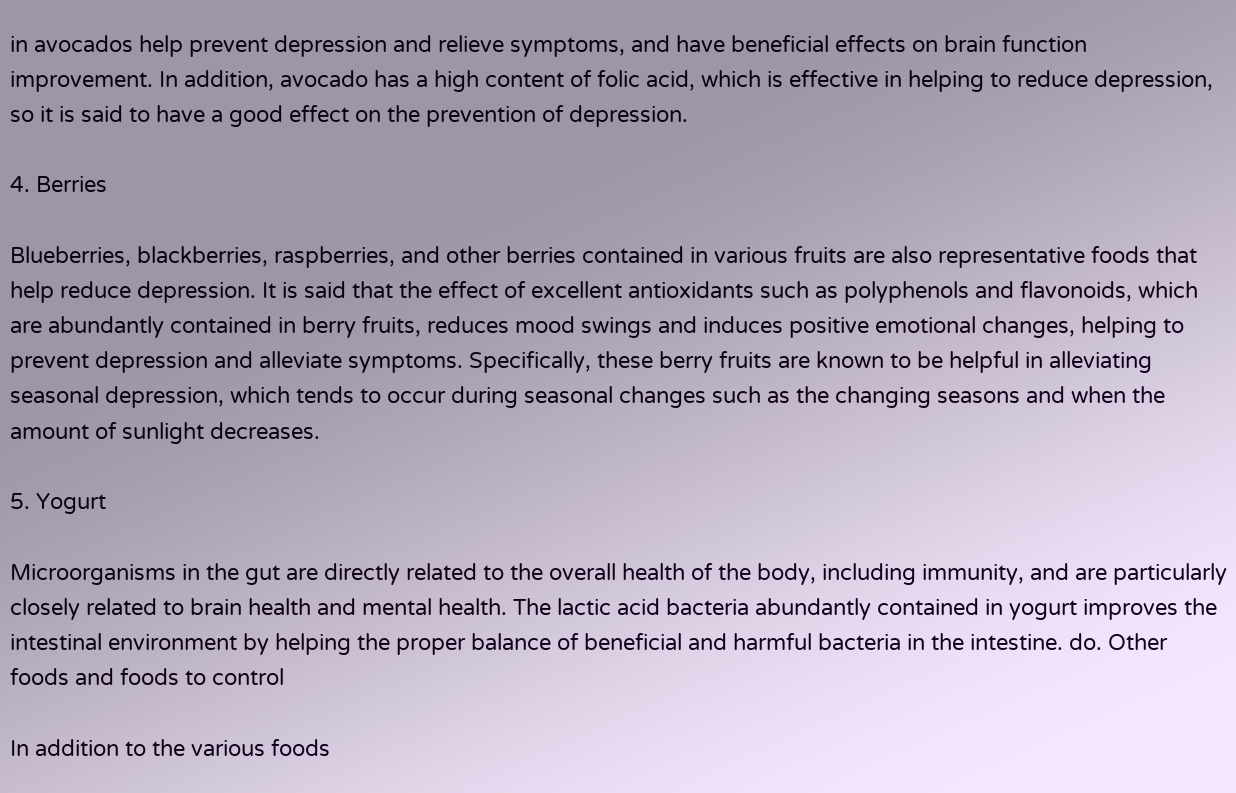in avocados help prevent depression and relieve symptoms, and have beneficial effects on brain function improvement. In addition, avocado has a high content of folic acid, which is effective in helping to reduce depression, so it is said to have a good effect on the prevention of depression.

4. Berries

Blueberries, blackberries, raspberries, and other berries contained in various fruits are also representative foods that help reduce depression. It is said that the effect of excellent antioxidants such as polyphenols and flavonoids, which are abundantly contained in berry fruits, reduces mood swings and induces positive emotional changes, helping to prevent depression and alleviate symptoms. Specifically, these berry fruits are known to be helpful in alleviating seasonal depression, which tends to occur during seasonal changes such as the changing seasons and when the amount of sunlight decreases.

5. Yogurt

Microorganisms in the gut are directly related to the overall health of the body, including immunity, and are particularly closely related to brain health and mental health. The lactic acid bacteria abundantly contained in yogurt improves the intestinal environment by helping the proper balance of beneficial and harmful bacteria in the intestine. do. Other foods and foods to control

In addition to the various foods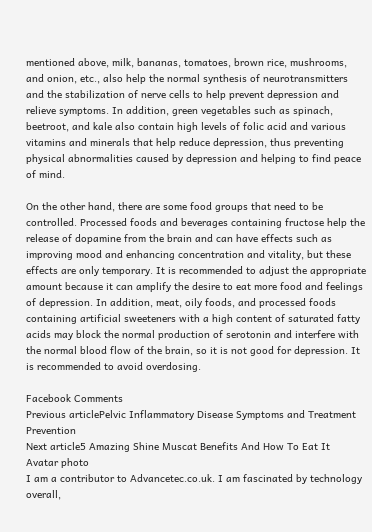mentioned above, milk, bananas, tomatoes, brown rice, mushrooms, and onion, etc., also help the normal synthesis of neurotransmitters and the stabilization of nerve cells to help prevent depression and relieve symptoms. In addition, green vegetables such as spinach, beetroot, and kale also contain high levels of folic acid and various vitamins and minerals that help reduce depression, thus preventing physical abnormalities caused by depression and helping to find peace of mind.

On the other hand, there are some food groups that need to be controlled. Processed foods and beverages containing fructose help the release of dopamine from the brain and can have effects such as improving mood and enhancing concentration and vitality, but these effects are only temporary. It is recommended to adjust the appropriate amount because it can amplify the desire to eat more food and feelings of depression. In addition, meat, oily foods, and processed foods containing artificial sweeteners with a high content of saturated fatty acids may block the normal production of serotonin and interfere with the normal blood flow of the brain, so it is not good for depression. It is recommended to avoid overdosing.

Facebook Comments
Previous articlePelvic Inflammatory Disease Symptoms and Treatment Prevention
Next article5 Amazing Shine Muscat Benefits And How To Eat It
Avatar photo
I am a contributor to Advancetec.co.uk. I am fascinated by technology overall,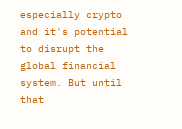especially crypto and it's potential to disrupt the global financial system. But until that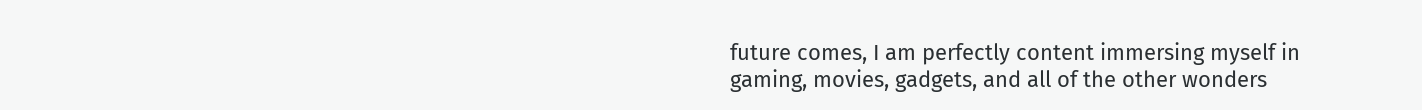future comes, I am perfectly content immersing myself in gaming, movies, gadgets, and all of the other wonders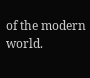of the modern world.